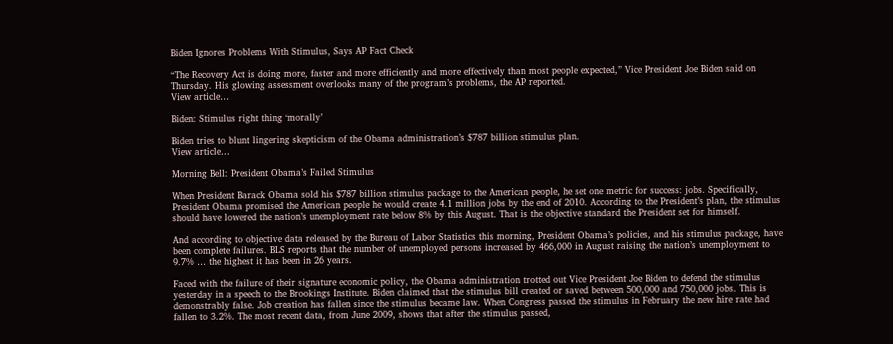Biden Ignores Problems With Stimulus, Says AP Fact Check

“The Recovery Act is doing more, faster and more efficiently and more effectively than most people expected,” Vice President Joe Biden said on Thursday. His glowing assessment overlooks many of the program’s problems, the AP reported.
View article…

Biden: Stimulus right thing ‘morally’

Biden tries to blunt lingering skepticism of the Obama administration’s $787 billion stimulus plan.
View article…

Morning Bell: President Obama’s Failed Stimulus

When President Barack Obama sold his $787 billion stimulus package to the American people, he set one metric for success: jobs. Specifically, President Obama promised the American people he would create 4.1 million jobs by the end of 2010. According to the President’s plan, the stimulus should have lowered the nation’s unemployment rate below 8% by this August. That is the objective standard the President set for himself.

And according to objective data released by the Bureau of Labor Statistics this morning, President Obama’s policies, and his stimulus package, have been complete failures. BLS reports that the number of unemployed persons increased by 466,000 in August raising the nation’s unemployment to 9.7% … the highest it has been in 26 years.

Faced with the failure of their signature economic policy, the Obama administration trotted out Vice President Joe Biden to defend the stimulus yesterday in a speech to the Brookings Institute. Biden claimed that the stimulus bill created or saved between 500,000 and 750,000 jobs. This is demonstrably false. Job creation has fallen since the stimulus became law. When Congress passed the stimulus in February the new hire rate had fallen to 3.2%. The most recent data, from June 2009, shows that after the stimulus passed,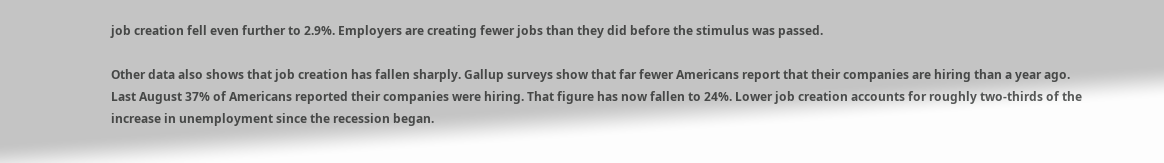job creation fell even further to 2.9%. Employers are creating fewer jobs than they did before the stimulus was passed.

Other data also shows that job creation has fallen sharply. Gallup surveys show that far fewer Americans report that their companies are hiring than a year ago. Last August 37% of Americans reported their companies were hiring. That figure has now fallen to 24%. Lower job creation accounts for roughly two-thirds of the increase in unemployment since the recession began.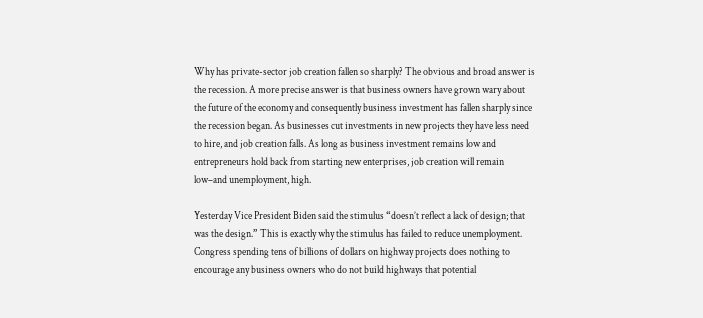Why has private-sector job creation fallen so sharply? The obvious and broad answer is the recession. A more precise answer is that business owners have grown wary about the future of the economy and consequently business investment has fallen sharply since the recession began. As businesses cut investments in new projects they have less need to hire, and job creation falls. As long as business investment remains low and entrepreneurs hold back from starting new enterprises, job creation will remain low–and unemployment, high.

Yesterday Vice President Biden said the stimulus “doesn’t reflect a lack of design; that was the design.” This is exactly why the stimulus has failed to reduce unemployment. Congress spending tens of billions of dollars on highway projects does nothing to encourage any business owners who do not build highways that potential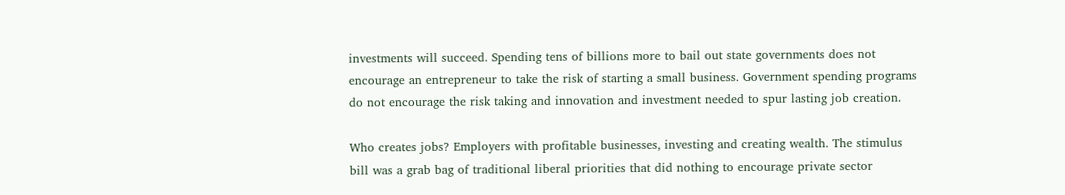investments will succeed. Spending tens of billions more to bail out state governments does not encourage an entrepreneur to take the risk of starting a small business. Government spending programs do not encourage the risk taking and innovation and investment needed to spur lasting job creation.

Who creates jobs? Employers with profitable businesses, investing and creating wealth. The stimulus bill was a grab bag of traditional liberal priorities that did nothing to encourage private sector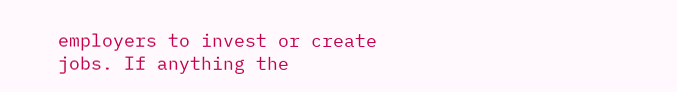employers to invest or create jobs. If anything the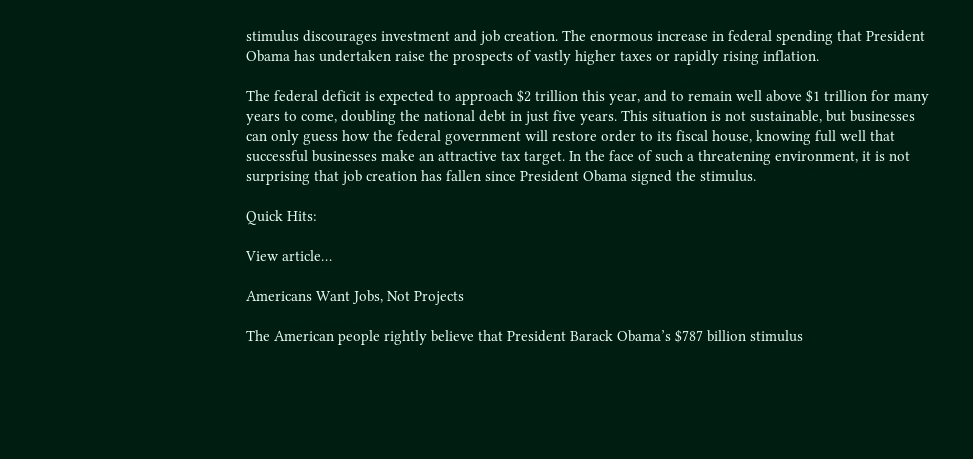stimulus discourages investment and job creation. The enormous increase in federal spending that President Obama has undertaken raise the prospects of vastly higher taxes or rapidly rising inflation.

The federal deficit is expected to approach $2 trillion this year, and to remain well above $1 trillion for many years to come, doubling the national debt in just five years. This situation is not sustainable, but businesses can only guess how the federal government will restore order to its fiscal house, knowing full well that successful businesses make an attractive tax target. In the face of such a threatening environment, it is not surprising that job creation has fallen since President Obama signed the stimulus.

Quick Hits:

View article…

Americans Want Jobs, Not Projects

The American people rightly believe that President Barack Obama’s $787 billion stimulus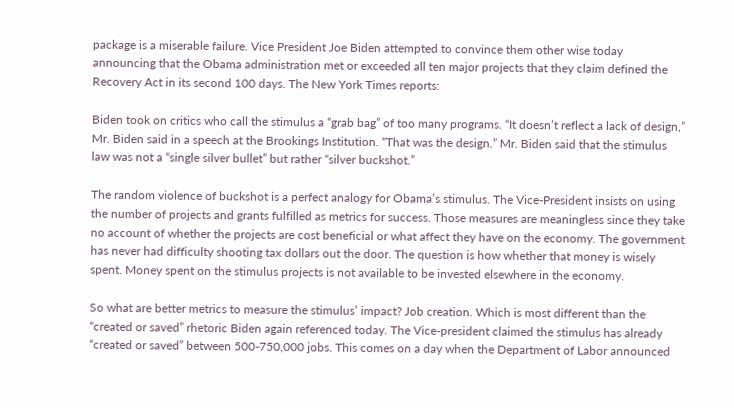package is a miserable failure. Vice President Joe Biden attempted to convince them other wise today announcing that the Obama administration met or exceeded all ten major projects that they claim defined the Recovery Act in its second 100 days. The New York Times reports:

Biden took on critics who call the stimulus a “grab bag” of too many programs. “It doesn’t reflect a lack of design,” Mr. Biden said in a speech at the Brookings Institution. “That was the design.” Mr. Biden said that the stimulus law was not a “single silver bullet” but rather “silver buckshot.”

The random violence of buckshot is a perfect analogy for Obama’s stimulus. The Vice-President insists on using the number of projects and grants fulfilled as metrics for success. Those measures are meaningless since they take no account of whether the projects are cost beneficial or what affect they have on the economy. The government has never had difficulty shooting tax dollars out the door. The question is how whether that money is wisely spent. Money spent on the stimulus projects is not available to be invested elsewhere in the economy.

So what are better metrics to measure the stimulus’ impact? Job creation. Which is most different than the “created or saved” rhetoric Biden again referenced today. The Vice-president claimed the stimulus has already “created or saved” between 500-750,000 jobs. This comes on a day when the Department of Labor announced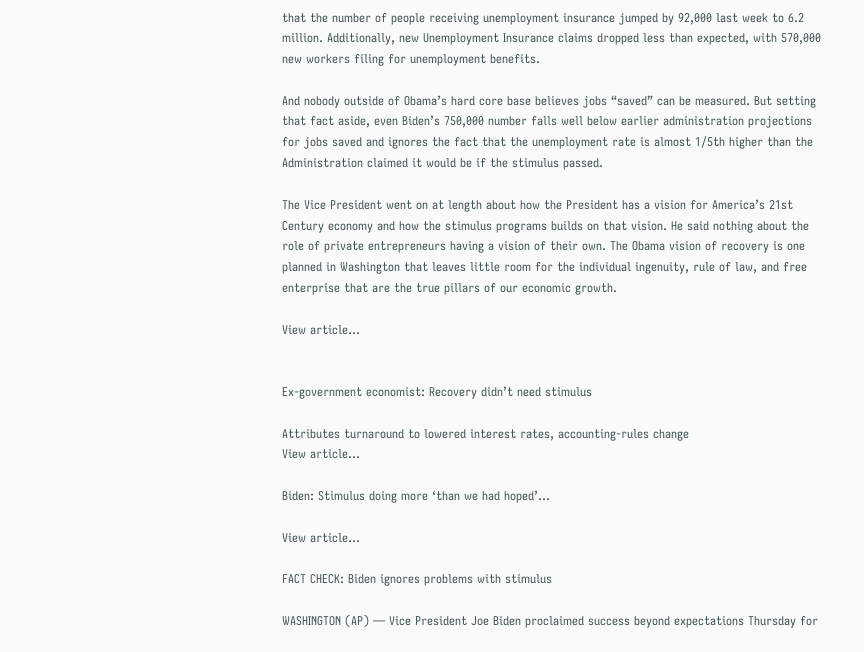that the number of people receiving unemployment insurance jumped by 92,000 last week to 6.2 million. Additionally, new Unemployment Insurance claims dropped less than expected, with 570,000 new workers filing for unemployment benefits.

And nobody outside of Obama’s hard core base believes jobs “saved” can be measured. But setting that fact aside, even Biden’s 750,000 number falls well below earlier administration projections for jobs saved and ignores the fact that the unemployment rate is almost 1/5th higher than the Administration claimed it would be if the stimulus passed.

The Vice President went on at length about how the President has a vision for America’s 21st Century economy and how the stimulus programs builds on that vision. He said nothing about the role of private entrepreneurs having a vision of their own. The Obama vision of recovery is one planned in Washington that leaves little room for the individual ingenuity, rule of law, and free enterprise that are the true pillars of our economic growth.

View article…


Ex-government economist: Recovery didn’t need stimulus

Attributes turnaround to lowered interest rates, accounting-rules change
View article…

Biden: Stimulus doing more ‘than we had hoped’…

View article…

FACT CHECK: Biden ignores problems with stimulus

WASHINGTON (AP) — Vice President Joe Biden proclaimed success beyond expectations Thursday for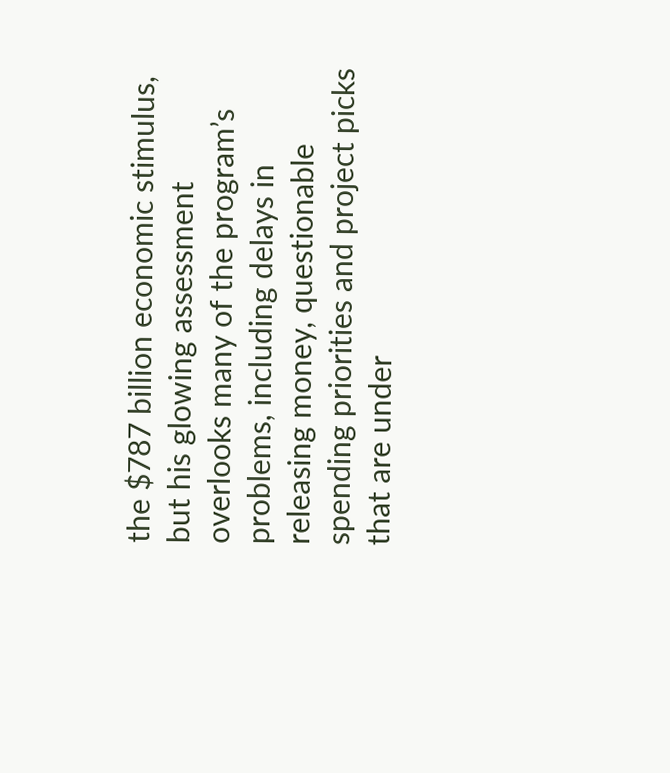the $787 billion economic stimulus, but his glowing assessment overlooks many of the program’s problems, including delays in releasing money, questionable spending priorities and project picks that are under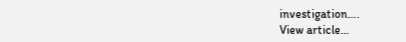investigation….
View article…